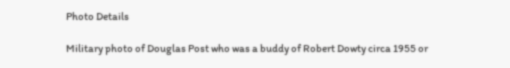Photo Details

Military photo of Douglas Post who was a buddy of Robert Dowty circa 1955 or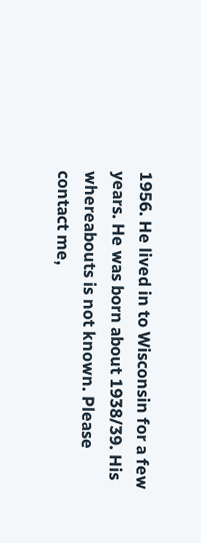1956. He lived in to Wisconsin for a few years. He was born about 1938/39. His whereabouts is not known. Please contact me,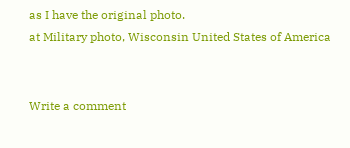as I have the original photo.
at Military photo, Wisconsin United States of America


Write a comment